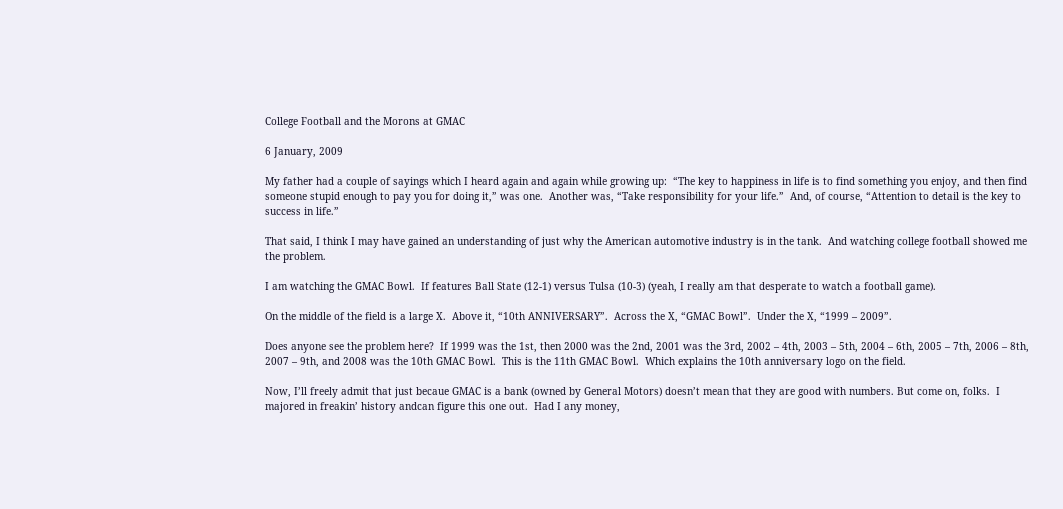College Football and the Morons at GMAC

6 January, 2009

My father had a couple of sayings which I heard again and again while growing up:  “The key to happiness in life is to find something you enjoy, and then find someone stupid enough to pay you for doing it,” was one.  Another was, “Take responsibility for your life.”  And, of course, “Attention to detail is the key to success in life.”

That said, I think I may have gained an understanding of just why the American automotive industry is in the tank.  And watching college football showed me the problem.

I am watching the GMAC Bowl.  If features Ball State (12-1) versus Tulsa (10-3) (yeah, I really am that desperate to watch a football game).

On the middle of the field is a large X.  Above it, “10th ANNIVERSARY”.  Across the X, “GMAC Bowl”.  Under the X, “1999 – 2009”.

Does anyone see the problem here?  If 1999 was the 1st, then 2000 was the 2nd, 2001 was the 3rd, 2002 – 4th, 2003 – 5th, 2004 – 6th, 2005 – 7th, 2006 – 8th, 2007 – 9th, and 2008 was the 10th GMAC Bowl.  This is the 11th GMAC Bowl.  Which explains the 10th anniversary logo on the field.

Now, I’ll freely admit that just becaue GMAC is a bank (owned by General Motors) doesn’t mean that they are good with numbers. But come on, folks.  I majored in freakin’ history andcan figure this one out.  Had I any money,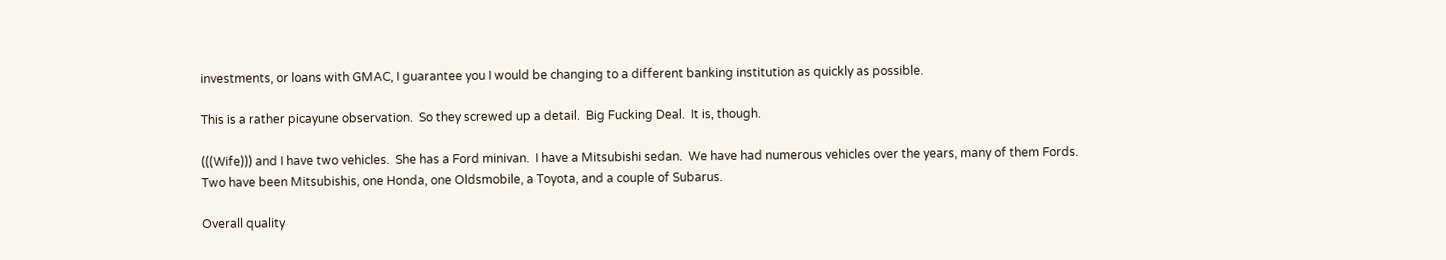investments, or loans with GMAC, I guarantee you I would be changing to a different banking institution as quickly as possible.

This is a rather picayune observation.  So they screwed up a detail.  Big Fucking Deal.  It is, though.

(((Wife))) and I have two vehicles.  She has a Ford minivan.  I have a Mitsubishi sedan.  We have had numerous vehicles over the years, many of them Fords.  Two have been Mitsubishis, one Honda, one Oldsmobile, a Toyota, and a couple of Subarus.

Overall quality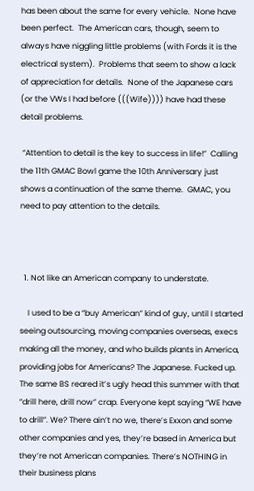has been about the same for every vehicle.  None have been perfect.  The American cars, though, seem to always have niggling little problems (with Fords it is the electrical system).  Problems that seem to show a lack of appreciation for details.  None of the Japanese cars (or the VWs I had before (((Wife)))) have had these detail problems.

 “Attention to detail is the key to success in life!”  Calling the 11th GMAC Bowl game the 10th Anniversary just shows a continuation of the same theme.  GMAC, you need to pay attention to the details.



  1. Not like an American company to understate.

    I used to be a “buy American” kind of guy, until I started seeing outsourcing, moving companies overseas, execs making all the money, and who builds plants in America, providing jobs for Americans? The Japanese. Fucked up. The same BS reared it’s ugly head this summer with that “drill here, drill now” crap. Everyone kept saying “WE have to drill”. We? There ain’t no we, there’s Exxon and some other companies and yes, they’re based in America but they’re not American companies. There’s NOTHING in their business plans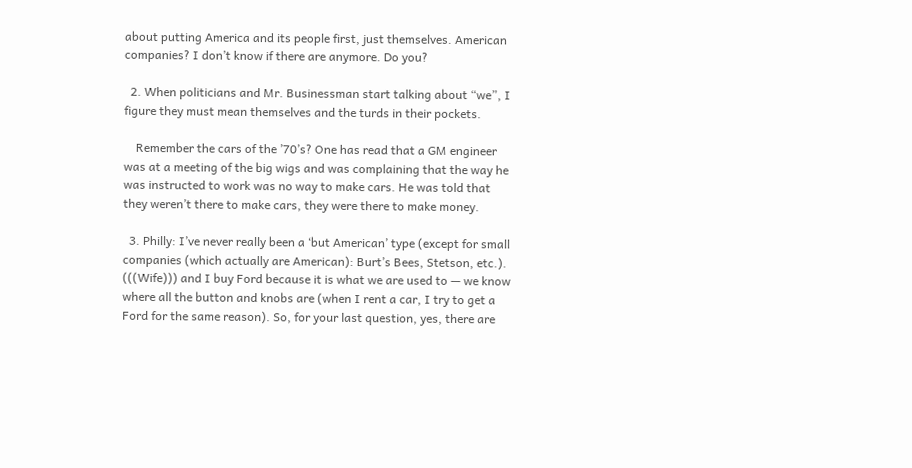about putting America and its people first, just themselves. American companies? I don’t know if there are anymore. Do you?

  2. When politicians and Mr. Businessman start talking about “we”, I figure they must mean themselves and the turds in their pockets.

    Remember the cars of the ’70’s? One has read that a GM engineer was at a meeting of the big wigs and was complaining that the way he was instructed to work was no way to make cars. He was told that they weren’t there to make cars, they were there to make money.

  3. Philly: I’ve never really been a ‘but American’ type (except for small companies (which actually are American): Burt’s Bees, Stetson, etc.). (((Wife))) and I buy Ford because it is what we are used to — we know where all the button and knobs are (when I rent a car, I try to get a Ford for the same reason). So, for your last question, yes, there are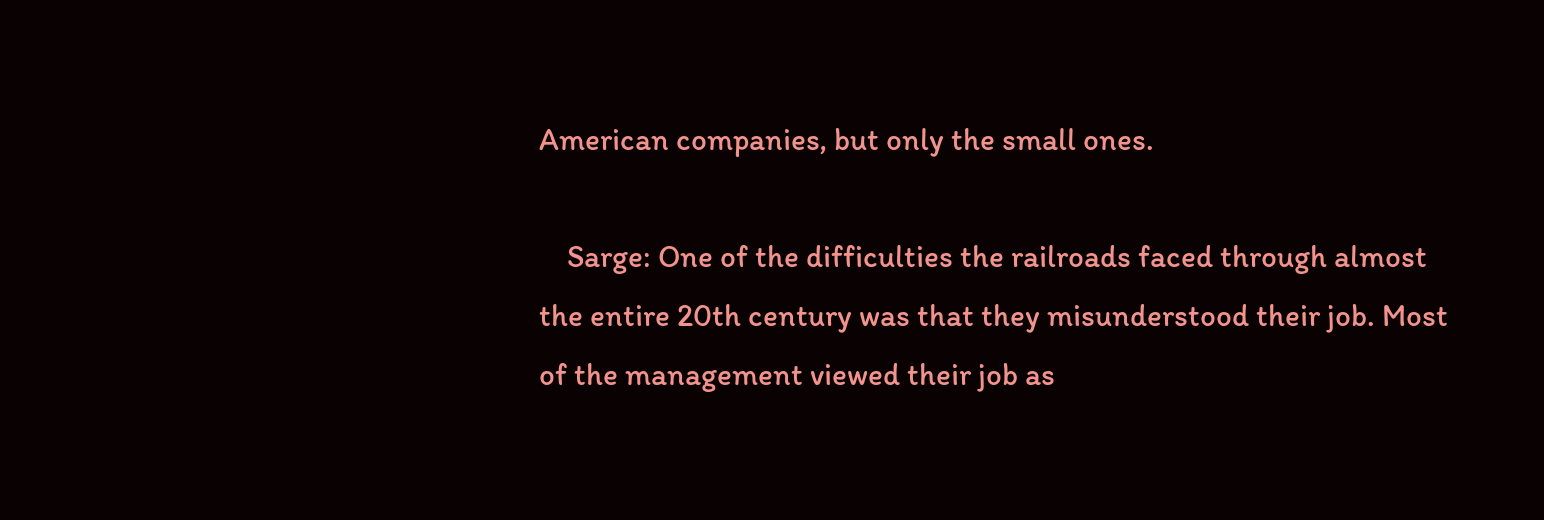American companies, but only the small ones.

    Sarge: One of the difficulties the railroads faced through almost the entire 20th century was that they misunderstood their job. Most of the management viewed their job as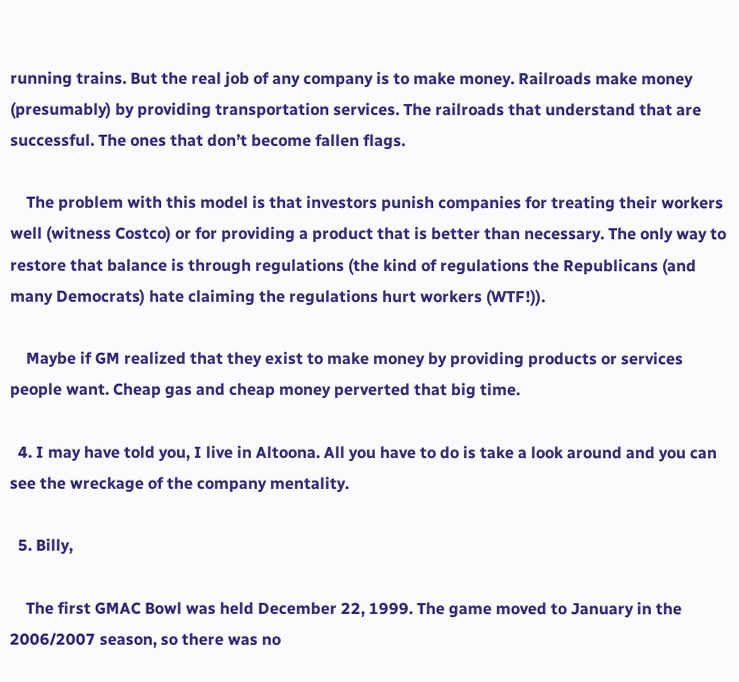running trains. But the real job of any company is to make money. Railroads make money (presumably) by providing transportation services. The railroads that understand that are successful. The ones that don’t become fallen flags.

    The problem with this model is that investors punish companies for treating their workers well (witness Costco) or for providing a product that is better than necessary. The only way to restore that balance is through regulations (the kind of regulations the Republicans (and many Democrats) hate claiming the regulations hurt workers (WTF!)).

    Maybe if GM realized that they exist to make money by providing products or services people want. Cheap gas and cheap money perverted that big time.

  4. I may have told you, I live in Altoona. All you have to do is take a look around and you can see the wreckage of the company mentality.

  5. Billy,

    The first GMAC Bowl was held December 22, 1999. The game moved to January in the 2006/2007 season, so there was no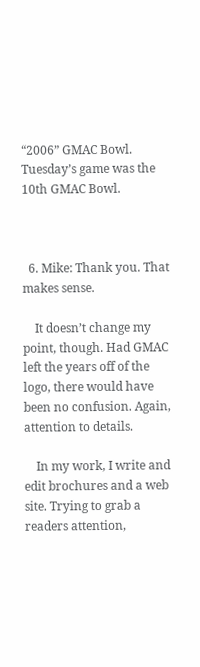“2006” GMAC Bowl. Tuesday’s game was the 10th GMAC Bowl.



  6. Mike: Thank you. That makes sense.

    It doesn’t change my point, though. Had GMAC left the years off of the logo, there would have been no confusion. Again, attention to details.

    In my work, I write and edit brochures and a web site. Trying to grab a readers attention,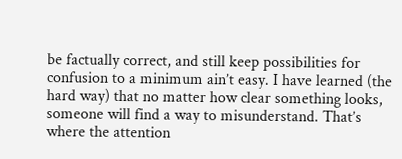be factually correct, and still keep possibilities for confusion to a minimum ain’t easy. I have learned (the hard way) that no matter how clear something looks, someone will find a way to misunderstand. That’s where the attention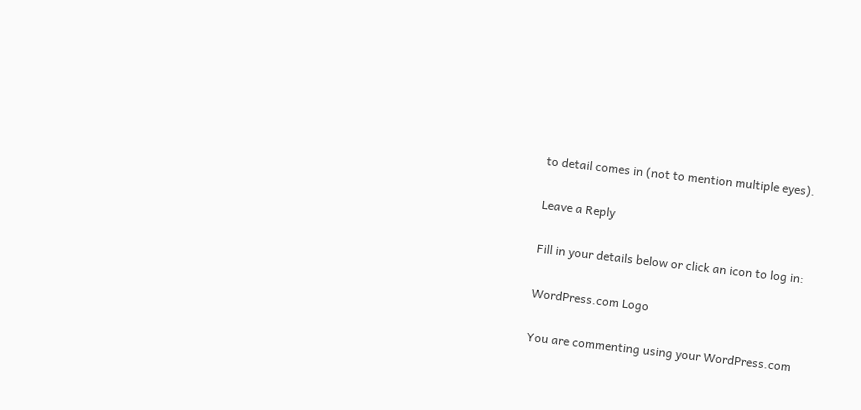to detail comes in (not to mention multiple eyes).

Leave a Reply

Fill in your details below or click an icon to log in:

WordPress.com Logo

You are commenting using your WordPress.com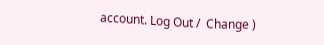account. Log Out /  Change )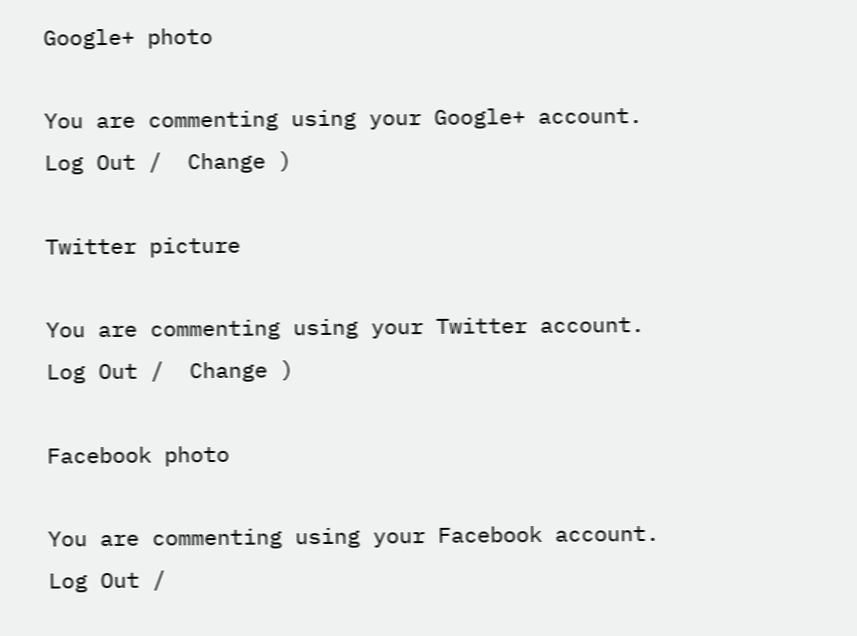Google+ photo

You are commenting using your Google+ account. Log Out /  Change )

Twitter picture

You are commenting using your Twitter account. Log Out /  Change )

Facebook photo

You are commenting using your Facebook account. Log Out /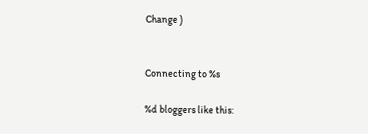Change )


Connecting to %s

%d bloggers like this: